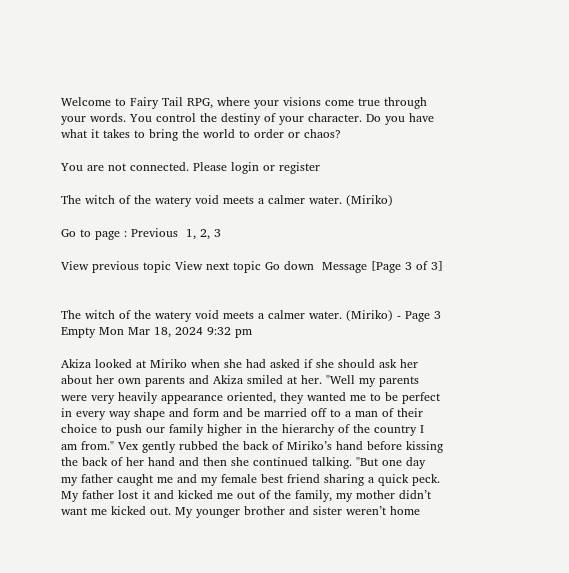Welcome to Fairy Tail RPG, where your visions come true through your words. You control the destiny of your character. Do you have what it takes to bring the world to order or chaos?

You are not connected. Please login or register

The witch of the watery void meets a calmer water. (Miriko)

Go to page : Previous  1, 2, 3

View previous topic View next topic Go down  Message [Page 3 of 3]


The witch of the watery void meets a calmer water. (Miriko) - Page 3 Empty Mon Mar 18, 2024 9:32 pm

Akiza looked at Miriko when she had asked if she should ask her about her own parents and Akiza smiled at her. "Well my parents were very heavily appearance oriented, they wanted me to be perfect in every way shape and form and be married off to a man of their choice to push our family higher in the hierarchy of the country I am from." Vex gently rubbed the back of Miriko’s hand before kissing the back of her hand and then she continued talking. "But one day my father caught me and my female best friend sharing a quick peck. My father lost it and kicked me out of the family, my mother didn’t want me kicked out. My younger brother and sister weren’t home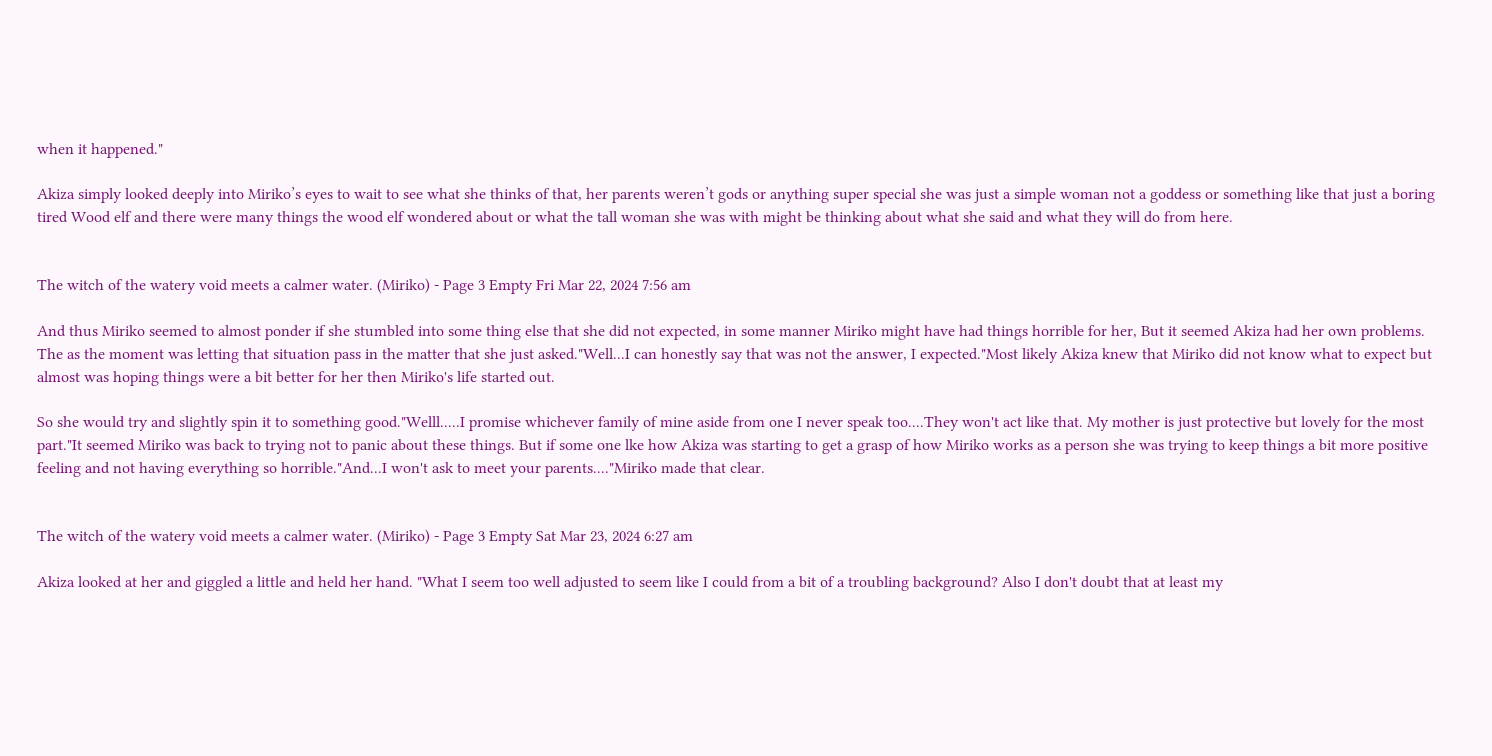when it happened."

Akiza simply looked deeply into Miriko’s eyes to wait to see what she thinks of that, her parents weren’t gods or anything super special she was just a simple woman not a goddess or something like that just a boring tired Wood elf and there were many things the wood elf wondered about or what the tall woman she was with might be thinking about what she said and what they will do from here.


The witch of the watery void meets a calmer water. (Miriko) - Page 3 Empty Fri Mar 22, 2024 7:56 am

And thus Miriko seemed to almost ponder if she stumbled into some thing else that she did not expected, in some manner Miriko might have had things horrible for her, But it seemed Akiza had her own problems. The as the moment was letting that situation pass in the matter that she just asked."Well...I can honestly say that was not the answer, I expected."Most likely Akiza knew that Miriko did not know what to expect but almost was hoping things were a bit better for her then Miriko's life started out.

So she would try and slightly spin it to something good."Welll.....I promise whichever family of mine aside from one I never speak too....They won't act like that. My mother is just protective but lovely for the most part."It seemed Miriko was back to trying not to panic about these things. But if some one lke how Akiza was starting to get a grasp of how Miriko works as a person she was trying to keep things a bit more positive feeling and not having everything so horrible."And...I won't ask to meet your parents...."Miriko made that clear.


The witch of the watery void meets a calmer water. (Miriko) - Page 3 Empty Sat Mar 23, 2024 6:27 am

Akiza looked at her and giggled a little and held her hand. "What I seem too well adjusted to seem like I could from a bit of a troubling background? Also I don't doubt that at least my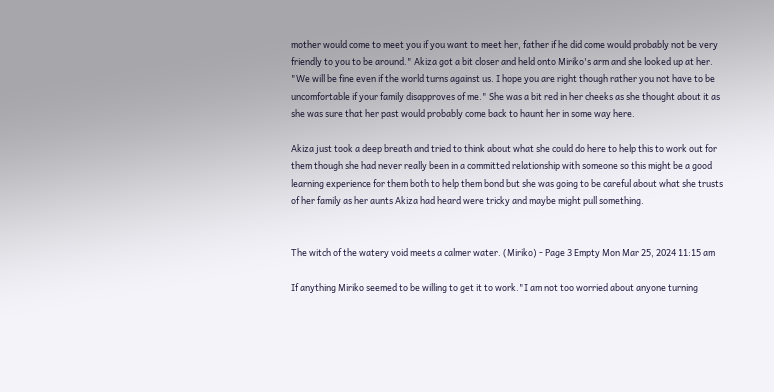mother would come to meet you if you want to meet her, father if he did come would probably not be very friendly to you to be around." Akiza got a bit closer and held onto Miriko's arm and she looked up at her. "We will be fine even if the world turns against us. I hope you are right though rather you not have to be uncomfortable if your family disapproves of me." She was a bit red in her cheeks as she thought about it as she was sure that her past would probably come back to haunt her in some way here.

Akiza just took a deep breath and tried to think about what she could do here to help this to work out for them though she had never really been in a committed relationship with someone so this might be a good learning experience for them both to help them bond but she was going to be careful about what she trusts of her family as her aunts Akiza had heard were tricky and maybe might pull something.


The witch of the watery void meets a calmer water. (Miriko) - Page 3 Empty Mon Mar 25, 2024 11:15 am

If anything Miriko seemed to be willing to get it to work."I am not too worried about anyone turning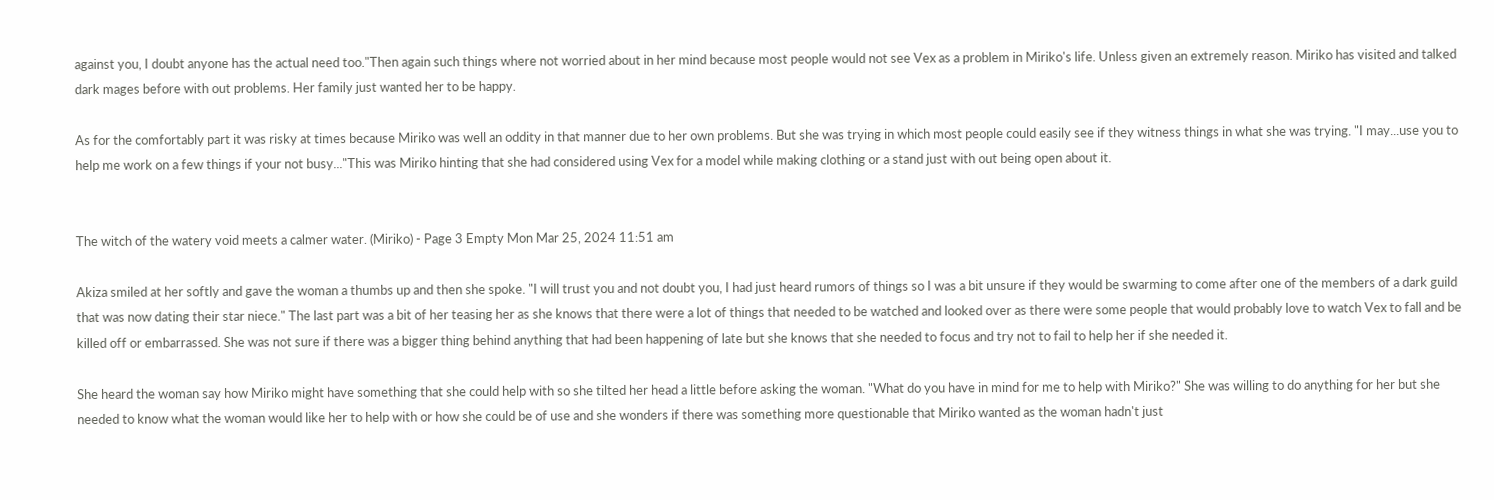against you, I doubt anyone has the actual need too."Then again such things where not worried about in her mind because most people would not see Vex as a problem in Miriko's life. Unless given an extremely reason. Miriko has visited and talked dark mages before with out problems. Her family just wanted her to be happy.

As for the comfortably part it was risky at times because Miriko was well an oddity in that manner due to her own problems. But she was trying in which most people could easily see if they witness things in what she was trying. "I may...use you to help me work on a few things if your not busy..."This was Miriko hinting that she had considered using Vex for a model while making clothing or a stand just with out being open about it.


The witch of the watery void meets a calmer water. (Miriko) - Page 3 Empty Mon Mar 25, 2024 11:51 am

Akiza smiled at her softly and gave the woman a thumbs up and then she spoke. "I will trust you and not doubt you, I had just heard rumors of things so I was a bit unsure if they would be swarming to come after one of the members of a dark guild that was now dating their star niece." The last part was a bit of her teasing her as she knows that there were a lot of things that needed to be watched and looked over as there were some people that would probably love to watch Vex to fall and be killed off or embarrassed. She was not sure if there was a bigger thing behind anything that had been happening of late but she knows that she needed to focus and try not to fail to help her if she needed it.

She heard the woman say how Miriko might have something that she could help with so she tilted her head a little before asking the woman. "What do you have in mind for me to help with Miriko?" She was willing to do anything for her but she needed to know what the woman would like her to help with or how she could be of use and she wonders if there was something more questionable that Miriko wanted as the woman hadn't just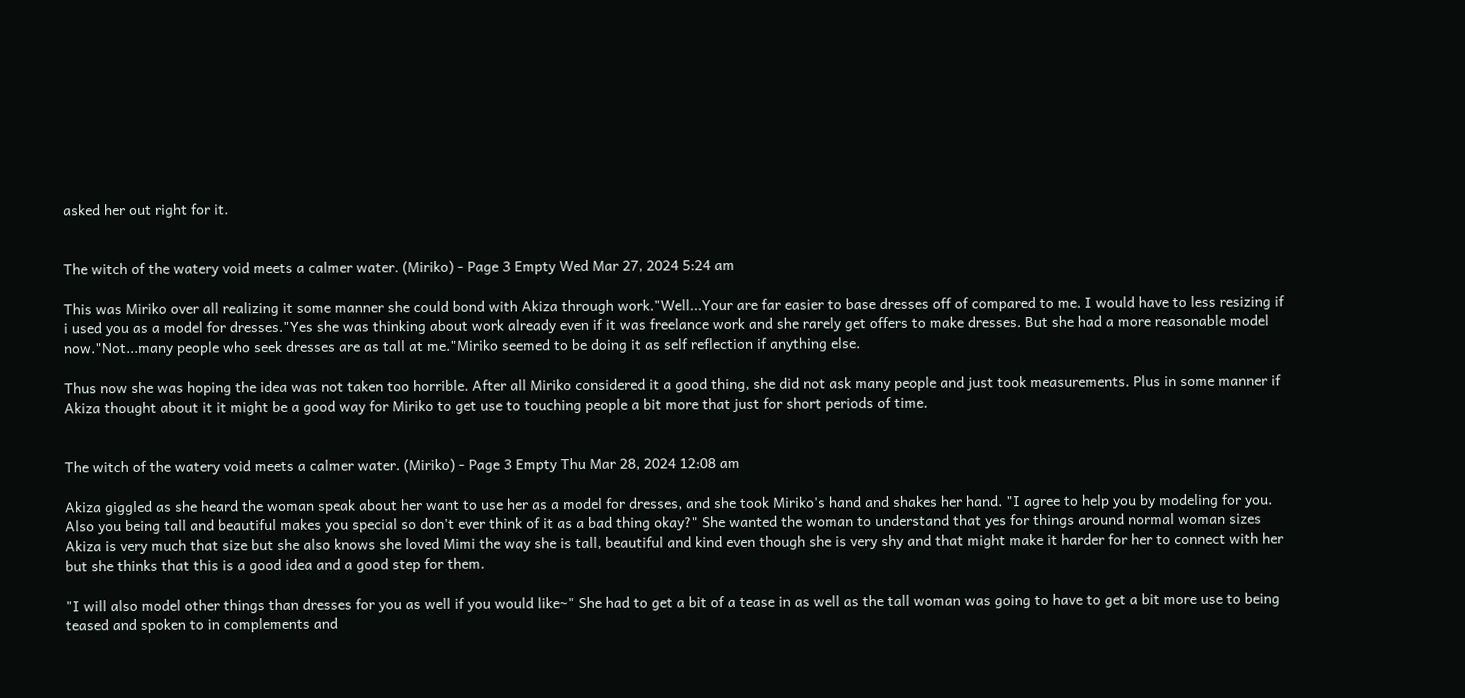asked her out right for it.


The witch of the watery void meets a calmer water. (Miriko) - Page 3 Empty Wed Mar 27, 2024 5:24 am

This was Miriko over all realizing it some manner she could bond with Akiza through work."Well...Your are far easier to base dresses off of compared to me. I would have to less resizing if i used you as a model for dresses."Yes she was thinking about work already even if it was freelance work and she rarely get offers to make dresses. But she had a more reasonable model now."Not...many people who seek dresses are as tall at me."Miriko seemed to be doing it as self reflection if anything else.

Thus now she was hoping the idea was not taken too horrible. After all Miriko considered it a good thing, she did not ask many people and just took measurements. Plus in some manner if Akiza thought about it it might be a good way for Miriko to get use to touching people a bit more that just for short periods of time.


The witch of the watery void meets a calmer water. (Miriko) - Page 3 Empty Thu Mar 28, 2024 12:08 am

Akiza giggled as she heard the woman speak about her want to use her as a model for dresses, and she took Miriko's hand and shakes her hand. "I agree to help you by modeling for you. Also you being tall and beautiful makes you special so don't ever think of it as a bad thing okay?" She wanted the woman to understand that yes for things around normal woman sizes Akiza is very much that size but she also knows she loved Mimi the way she is tall, beautiful and kind even though she is very shy and that might make it harder for her to connect with her but she thinks that this is a good idea and a good step for them.

"I will also model other things than dresses for you as well if you would like~" She had to get a bit of a tease in as well as the tall woman was going to have to get a bit more use to being teased and spoken to in complements and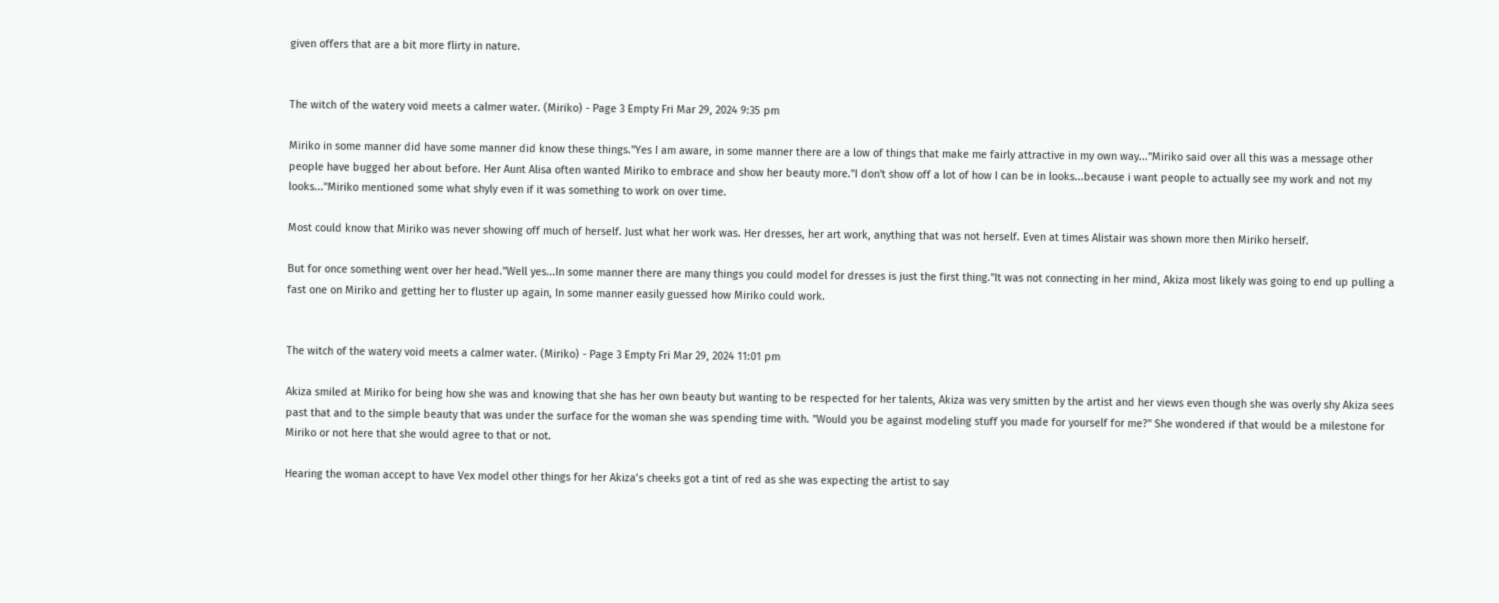given offers that are a bit more flirty in nature.


The witch of the watery void meets a calmer water. (Miriko) - Page 3 Empty Fri Mar 29, 2024 9:35 pm

Miriko in some manner did have some manner did know these things."Yes I am aware, in some manner there are a low of things that make me fairly attractive in my own way..."Miriko said over all this was a message other people have bugged her about before. Her Aunt Alisa often wanted Miriko to embrace and show her beauty more."I don't show off a lot of how I can be in looks...because i want people to actually see my work and not my looks..."Miriko mentioned some what shyly even if it was something to work on over time.

Most could know that Miriko was never showing off much of herself. Just what her work was. Her dresses, her art work, anything that was not herself. Even at times Alistair was shown more then Miriko herself.

But for once something went over her head."Well yes...In some manner there are many things you could model for dresses is just the first thing."It was not connecting in her mind, Akiza most likely was going to end up pulling a fast one on Miriko and getting her to fluster up again, In some manner easily guessed how Miriko could work.


The witch of the watery void meets a calmer water. (Miriko) - Page 3 Empty Fri Mar 29, 2024 11:01 pm

Akiza smiled at Miriko for being how she was and knowing that she has her own beauty but wanting to be respected for her talents, Akiza was very smitten by the artist and her views even though she was overly shy Akiza sees past that and to the simple beauty that was under the surface for the woman she was spending time with. "Would you be against modeling stuff you made for yourself for me?" She wondered if that would be a milestone for Miriko or not here that she would agree to that or not.

Hearing the woman accept to have Vex model other things for her Akiza’s cheeks got a tint of red as she was expecting the artist to say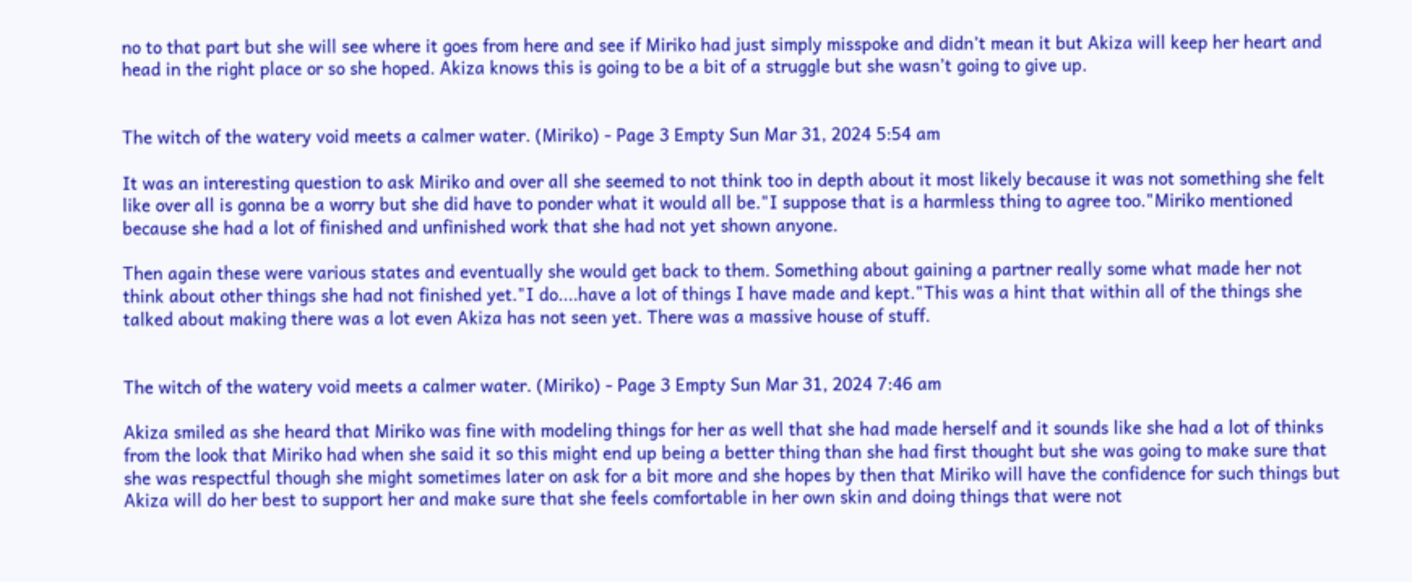no to that part but she will see where it goes from here and see if Miriko had just simply misspoke and didn’t mean it but Akiza will keep her heart and head in the right place or so she hoped. Akiza knows this is going to be a bit of a struggle but she wasn’t going to give up.


The witch of the watery void meets a calmer water. (Miriko) - Page 3 Empty Sun Mar 31, 2024 5:54 am

It was an interesting question to ask Miriko and over all she seemed to not think too in depth about it most likely because it was not something she felt like over all is gonna be a worry but she did have to ponder what it would all be."I suppose that is a harmless thing to agree too."Miriko mentioned because she had a lot of finished and unfinished work that she had not yet shown anyone.

Then again these were various states and eventually she would get back to them. Something about gaining a partner really some what made her not think about other things she had not finished yet."I do....have a lot of things I have made and kept."This was a hint that within all of the things she talked about making there was a lot even Akiza has not seen yet. There was a massive house of stuff.


The witch of the watery void meets a calmer water. (Miriko) - Page 3 Empty Sun Mar 31, 2024 7:46 am

Akiza smiled as she heard that Miriko was fine with modeling things for her as well that she had made herself and it sounds like she had a lot of thinks from the look that Miriko had when she said it so this might end up being a better thing than she had first thought but she was going to make sure that she was respectful though she might sometimes later on ask for a bit more and she hopes by then that Miriko will have the confidence for such things but Akiza will do her best to support her and make sure that she feels comfortable in her own skin and doing things that were not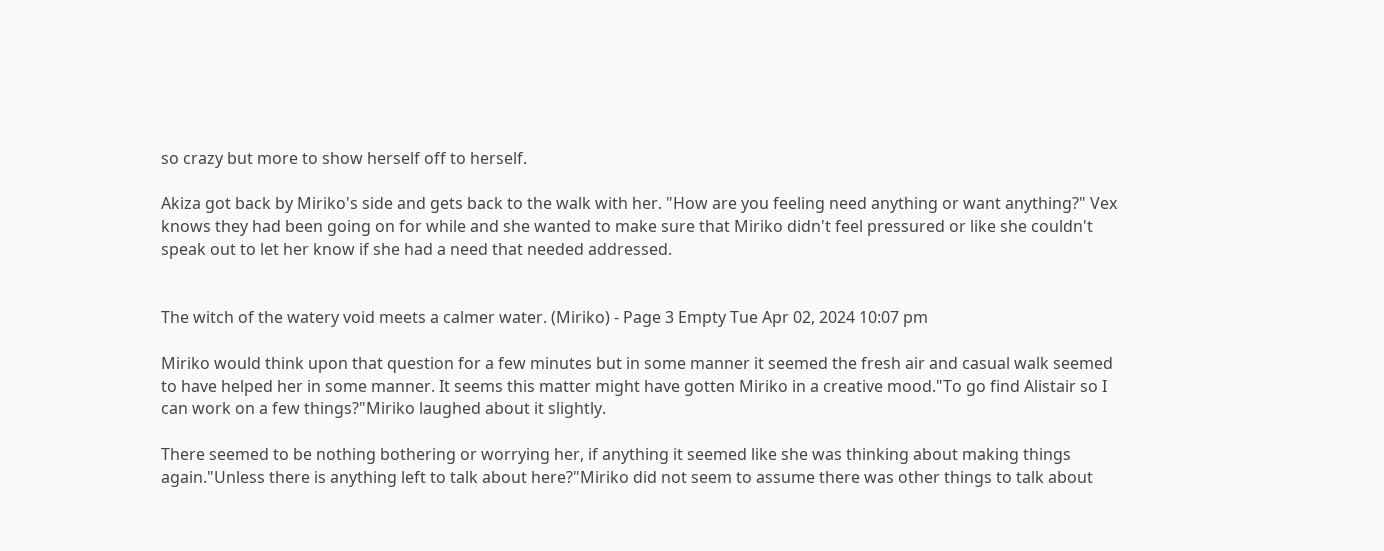so crazy but more to show herself off to herself.

Akiza got back by Miriko's side and gets back to the walk with her. "How are you feeling need anything or want anything?" Vex knows they had been going on for while and she wanted to make sure that Miriko didn't feel pressured or like she couldn't speak out to let her know if she had a need that needed addressed.


The witch of the watery void meets a calmer water. (Miriko) - Page 3 Empty Tue Apr 02, 2024 10:07 pm

Miriko would think upon that question for a few minutes but in some manner it seemed the fresh air and casual walk seemed to have helped her in some manner. It seems this matter might have gotten Miriko in a creative mood."To go find Alistair so I can work on a few things?"Miriko laughed about it slightly.

There seemed to be nothing bothering or worrying her, if anything it seemed like she was thinking about making things again."Unless there is anything left to talk about here?"Miriko did not seem to assume there was other things to talk about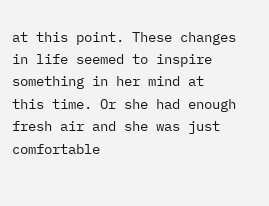at this point. These changes in life seemed to inspire something in her mind at this time. Or she had enough fresh air and she was just comfortable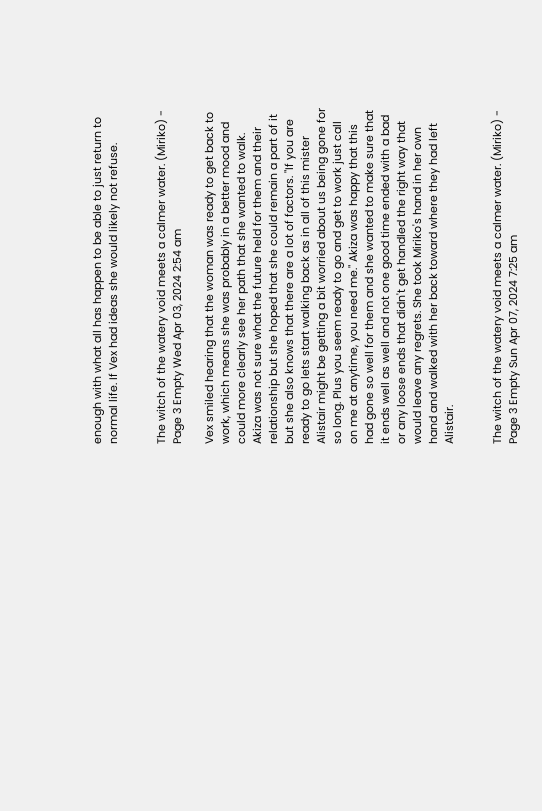enough with what all has happen to be able to just return to normal life. If Vex had ideas she would likely not refuse.


The witch of the watery void meets a calmer water. (Miriko) - Page 3 Empty Wed Apr 03, 2024 2:54 am

Vex smiled hearing that the woman was ready to get back to work, which means she was probably in a better mood and could more clearly see her path that she wanted to walk. Akiza was not sure what the future held for them and their relationship but she hoped that she could remain a part of it but she also knows that there are a lot of factors. "If you are ready to go lets start walking back as in all of this mister Alistair might be getting a bit worried about us being gone for so long. Plus you seem ready to go and get to work just call on me at anytime, you need me." Akiza was happy that this had gone so well for them and she wanted to make sure that it ends well as well and not one good time ended with a bad or any loose ends that didn't get handled the right way that would leave any regrets. She took Miriko's hand in her own hand and walked with her back toward where they had left Alistair.


The witch of the watery void meets a calmer water. (Miriko) - Page 3 Empty Sun Apr 07, 2024 7:25 am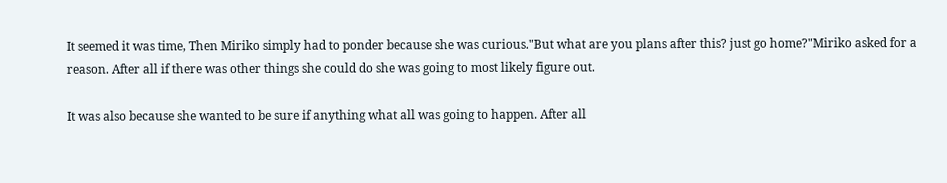It seemed it was time, Then Miriko simply had to ponder because she was curious."But what are you plans after this? just go home?"Miriko asked for a reason. After all if there was other things she could do she was going to most likely figure out.

It was also because she wanted to be sure if anything what all was going to happen. After all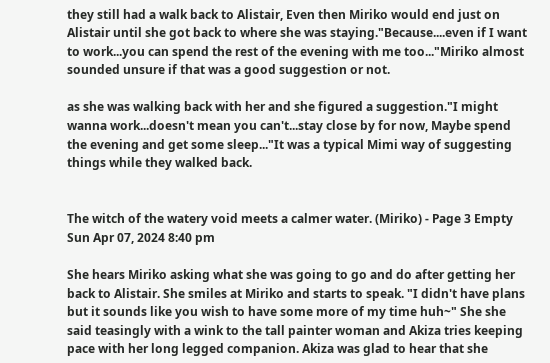they still had a walk back to Alistair, Even then Miriko would end just on Alistair until she got back to where she was staying."Because....even if I want to work...you can spend the rest of the evening with me too..."Miriko almost sounded unsure if that was a good suggestion or not.

as she was walking back with her and she figured a suggestion."I might wanna work...doesn't mean you can't...stay close by for now, Maybe spend the evening and get some sleep..."It was a typical Mimi way of suggesting things while they walked back.


The witch of the watery void meets a calmer water. (Miriko) - Page 3 Empty Sun Apr 07, 2024 8:40 pm

She hears Miriko asking what she was going to go and do after getting her back to Alistair. She smiles at Miriko and starts to speak. "I didn't have plans but it sounds like you wish to have some more of my time huh~" She she said teasingly with a wink to the tall painter woman and Akiza tries keeping pace with her long legged companion. Akiza was glad to hear that she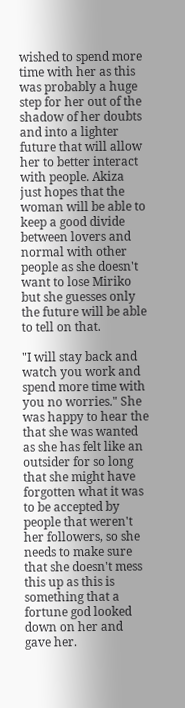wished to spend more time with her as this was probably a huge step for her out of the shadow of her doubts and into a lighter future that will allow her to better interact with people. Akiza just hopes that the woman will be able to keep a good divide between lovers and normal with other people as she doesn't want to lose Miriko but she guesses only the future will be able to tell on that.

"I will stay back and watch you work and spend more time with you no worries." She was happy to hear the that she was wanted as she has felt like an outsider for so long that she might have forgotten what it was to be accepted by people that weren't her followers, so she needs to make sure that she doesn't mess this up as this is something that a fortune god looked down on her and gave her.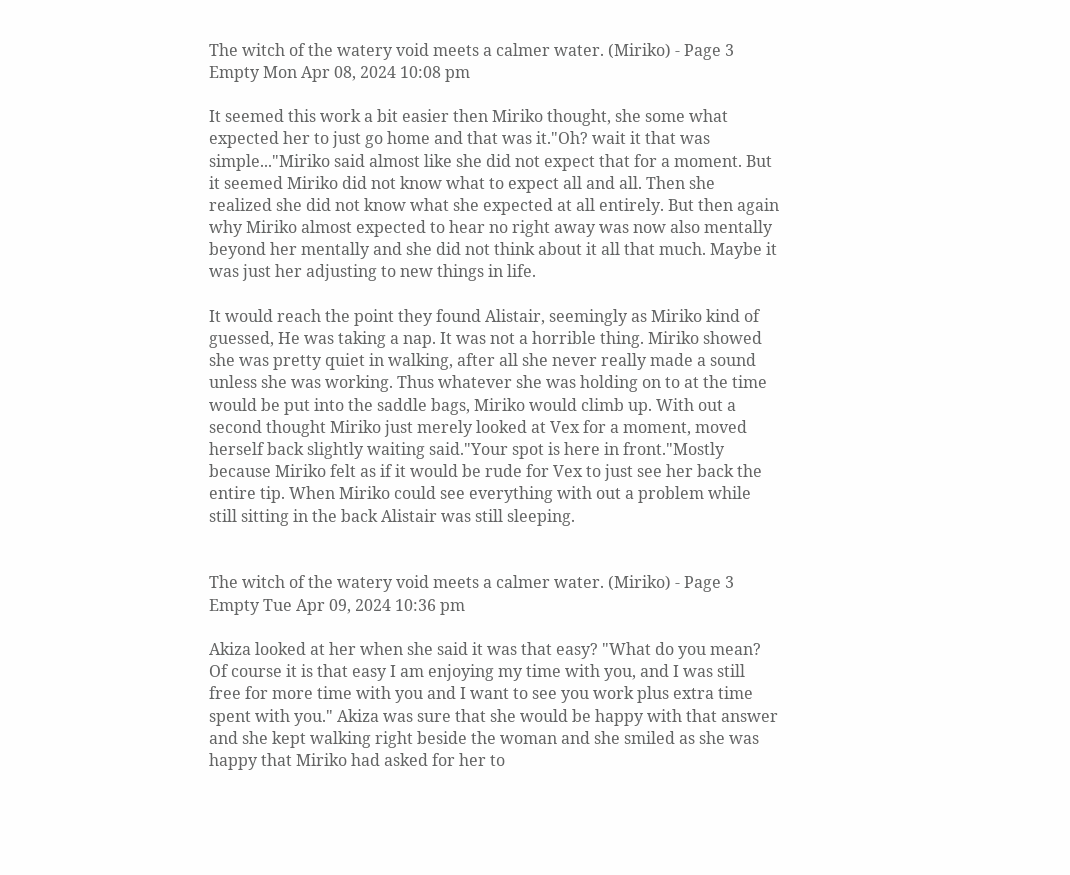The witch of the watery void meets a calmer water. (Miriko) - Page 3 Empty Mon Apr 08, 2024 10:08 pm

It seemed this work a bit easier then Miriko thought, she some what expected her to just go home and that was it."Oh? wait it that was simple..."Miriko said almost like she did not expect that for a moment. But it seemed Miriko did not know what to expect all and all. Then she realized she did not know what she expected at all entirely. But then again why Miriko almost expected to hear no right away was now also mentally beyond her mentally and she did not think about it all that much. Maybe it was just her adjusting to new things in life.

It would reach the point they found Alistair, seemingly as Miriko kind of guessed, He was taking a nap. It was not a horrible thing. Miriko showed she was pretty quiet in walking, after all she never really made a sound unless she was working. Thus whatever she was holding on to at the time would be put into the saddle bags, Miriko would climb up. With out a second thought Miriko just merely looked at Vex for a moment, moved herself back slightly waiting said."Your spot is here in front."Mostly because Miriko felt as if it would be rude for Vex to just see her back the entire tip. When Miriko could see everything with out a problem while still sitting in the back Alistair was still sleeping.


The witch of the watery void meets a calmer water. (Miriko) - Page 3 Empty Tue Apr 09, 2024 10:36 pm

Akiza looked at her when she said it was that easy? "What do you mean? Of course it is that easy I am enjoying my time with you, and I was still free for more time with you and I want to see you work plus extra time spent with you." Akiza was sure that she would be happy with that answer and she kept walking right beside the woman and she smiled as she was happy that Miriko had asked for her to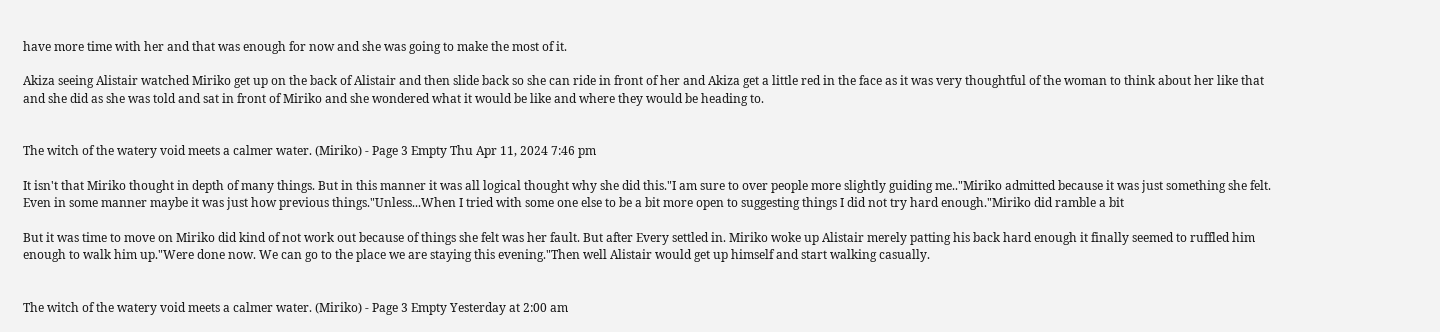have more time with her and that was enough for now and she was going to make the most of it.

Akiza seeing Alistair watched Miriko get up on the back of Alistair and then slide back so she can ride in front of her and Akiza get a little red in the face as it was very thoughtful of the woman to think about her like that and she did as she was told and sat in front of Miriko and she wondered what it would be like and where they would be heading to.


The witch of the watery void meets a calmer water. (Miriko) - Page 3 Empty Thu Apr 11, 2024 7:46 pm

It isn't that Miriko thought in depth of many things. But in this manner it was all logical thought why she did this."I am sure to over people more slightly guiding me.."Miriko admitted because it was just something she felt. Even in some manner maybe it was just how previous things."Unless...When I tried with some one else to be a bit more open to suggesting things I did not try hard enough."Miriko did ramble a bit

But it was time to move on Miriko did kind of not work out because of things she felt was her fault. But after Every settled in. Miriko woke up Alistair merely patting his back hard enough it finally seemed to ruffled him enough to walk him up."Were done now. We can go to the place we are staying this evening."Then well Alistair would get up himself and start walking casually.


The witch of the watery void meets a calmer water. (Miriko) - Page 3 Empty Yesterday at 2:00 am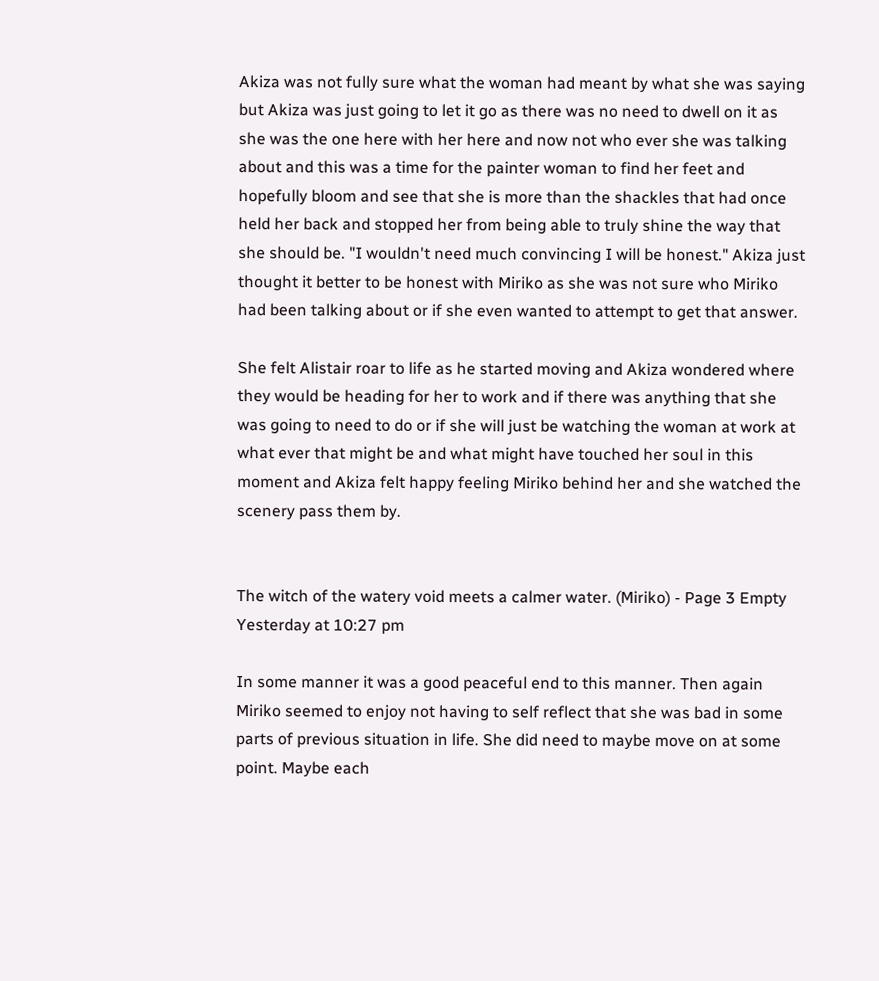Akiza was not fully sure what the woman had meant by what she was saying but Akiza was just going to let it go as there was no need to dwell on it as she was the one here with her here and now not who ever she was talking about and this was a time for the painter woman to find her feet and hopefully bloom and see that she is more than the shackles that had once held her back and stopped her from being able to truly shine the way that she should be. "I wouldn't need much convincing I will be honest." Akiza just thought it better to be honest with Miriko as she was not sure who Miriko had been talking about or if she even wanted to attempt to get that answer.

She felt Alistair roar to life as he started moving and Akiza wondered where they would be heading for her to work and if there was anything that she was going to need to do or if she will just be watching the woman at work at what ever that might be and what might have touched her soul in this moment and Akiza felt happy feeling Miriko behind her and she watched the scenery pass them by.


The witch of the watery void meets a calmer water. (Miriko) - Page 3 Empty Yesterday at 10:27 pm

In some manner it was a good peaceful end to this manner. Then again Miriko seemed to enjoy not having to self reflect that she was bad in some parts of previous situation in life. She did need to maybe move on at some point. Maybe each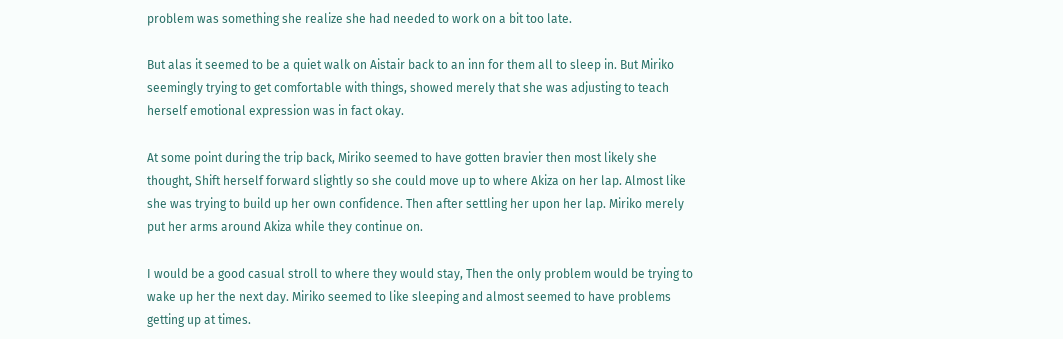problem was something she realize she had needed to work on a bit too late.

But alas it seemed to be a quiet walk on Aistair back to an inn for them all to sleep in. But Miriko seemingly trying to get comfortable with things, showed merely that she was adjusting to teach herself emotional expression was in fact okay.

At some point during the trip back, Miriko seemed to have gotten bravier then most likely she thought, Shift herself forward slightly so she could move up to where Akiza on her lap. Almost like she was trying to build up her own confidence. Then after settling her upon her lap. Miriko merely put her arms around Akiza while they continue on.

I would be a good casual stroll to where they would stay, Then the only problem would be trying to wake up her the next day. Miriko seemed to like sleeping and almost seemed to have problems getting up at times.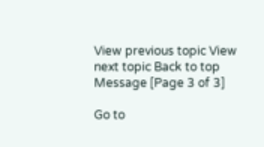View previous topic View next topic Back to top  Message [Page 3 of 3]

Go to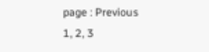page : Previous  1, 2, 3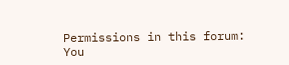Permissions in this forum:
You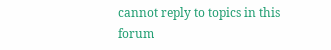cannot reply to topics in this forum